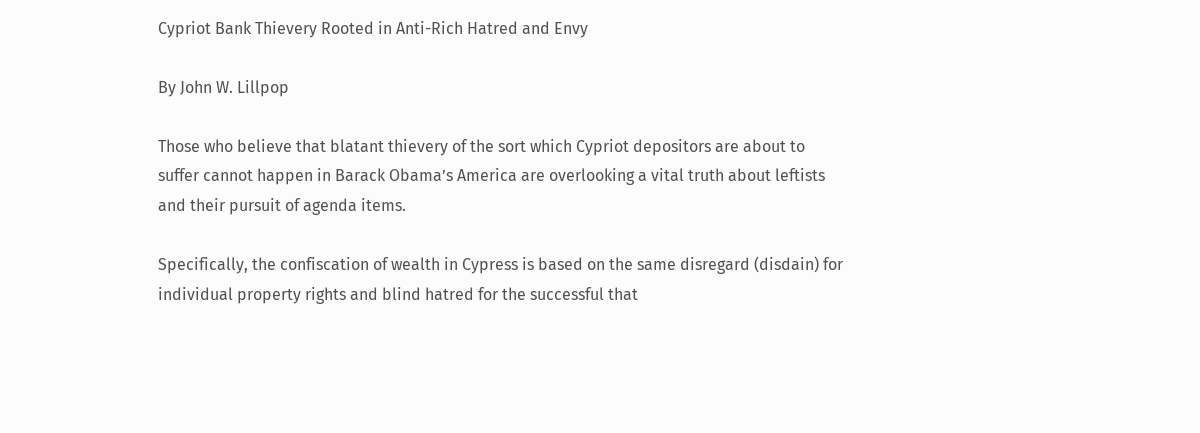Cypriot Bank Thievery Rooted in Anti-Rich Hatred and Envy

By John W. Lillpop

Those who believe that blatant thievery of the sort which Cypriot depositors are about to suffer cannot happen in Barack Obama’s America are overlooking a vital truth about leftists and their pursuit of agenda items.

Specifically, the confiscation of wealth in Cypress is based on the same disregard (disdain) for individual property rights and blind hatred for the successful that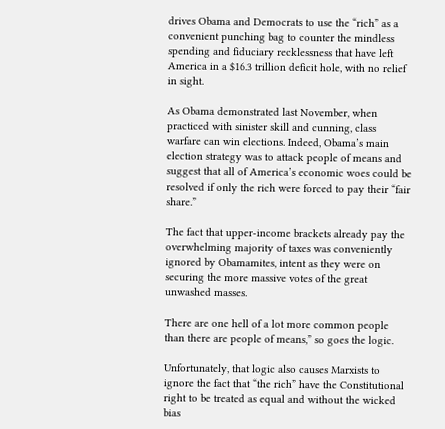drives Obama and Democrats to use the “rich” as a convenient punching bag to counter the mindless spending and fiduciary recklessness that have left America in a $16.3 trillion deficit hole, with no relief in sight.

As Obama demonstrated last November, when practiced with sinister skill and cunning, class warfare can win elections. Indeed, Obama’s main election strategy was to attack people of means and suggest that all of America’s economic woes could be resolved if only the rich were forced to pay their “fair share.”

The fact that upper-income brackets already pay the overwhelming majority of taxes was conveniently ignored by Obamamites, intent as they were on securing the more massive votes of the great unwashed masses.

There are one hell of a lot more common people than there are people of means,” so goes the logic.

Unfortunately, that logic also causes Marxists to ignore the fact that “the rich” have the Constitutional right to be treated as equal and without the wicked bias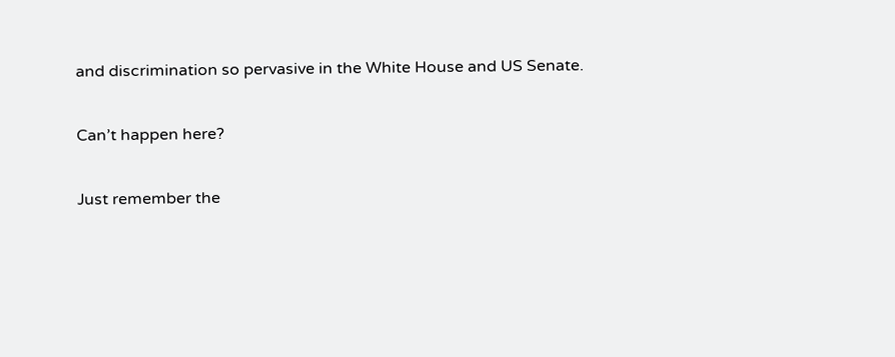and discrimination so pervasive in the White House and US Senate.

Can’t happen here?

Just remember the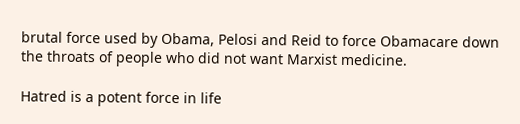brutal force used by Obama, Pelosi and Reid to force Obamacare down the throats of people who did not want Marxist medicine.

Hatred is a potent force in life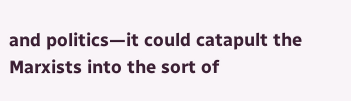and politics—it could catapult the Marxists into the sort of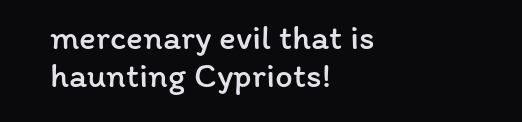mercenary evil that is haunting Cypriots!